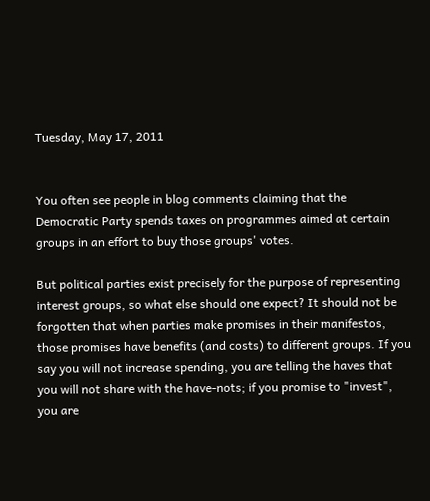Tuesday, May 17, 2011


You often see people in blog comments claiming that the Democratic Party spends taxes on programmes aimed at certain groups in an effort to buy those groups' votes.

But political parties exist precisely for the purpose of representing interest groups, so what else should one expect? It should not be forgotten that when parties make promises in their manifestos, those promises have benefits (and costs) to different groups. If you say you will not increase spending, you are telling the haves that you will not share with the have-nots; if you promise to "invest", you are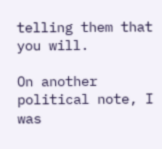telling them that you will.

On another political note, I was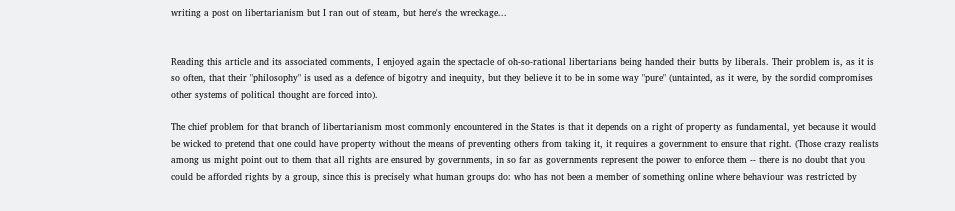writing a post on libertarianism but I ran out of steam, but here's the wreckage...


Reading this article and its associated comments, I enjoyed again the spectacle of oh-so-rational libertarians being handed their butts by liberals. Their problem is, as it is so often, that their "philosophy" is used as a defence of bigotry and inequity, but they believe it to be in some way "pure" (untainted, as it were, by the sordid compromises other systems of political thought are forced into).

The chief problem for that branch of libertarianism most commonly encountered in the States is that it depends on a right of property as fundamental, yet because it would be wicked to pretend that one could have property without the means of preventing others from taking it, it requires a government to ensure that right. (Those crazy realists among us might point out to them that all rights are ensured by governments, in so far as governments represent the power to enforce them -- there is no doubt that you could be afforded rights by a group, since this is precisely what human groups do: who has not been a member of something online where behaviour was restricted by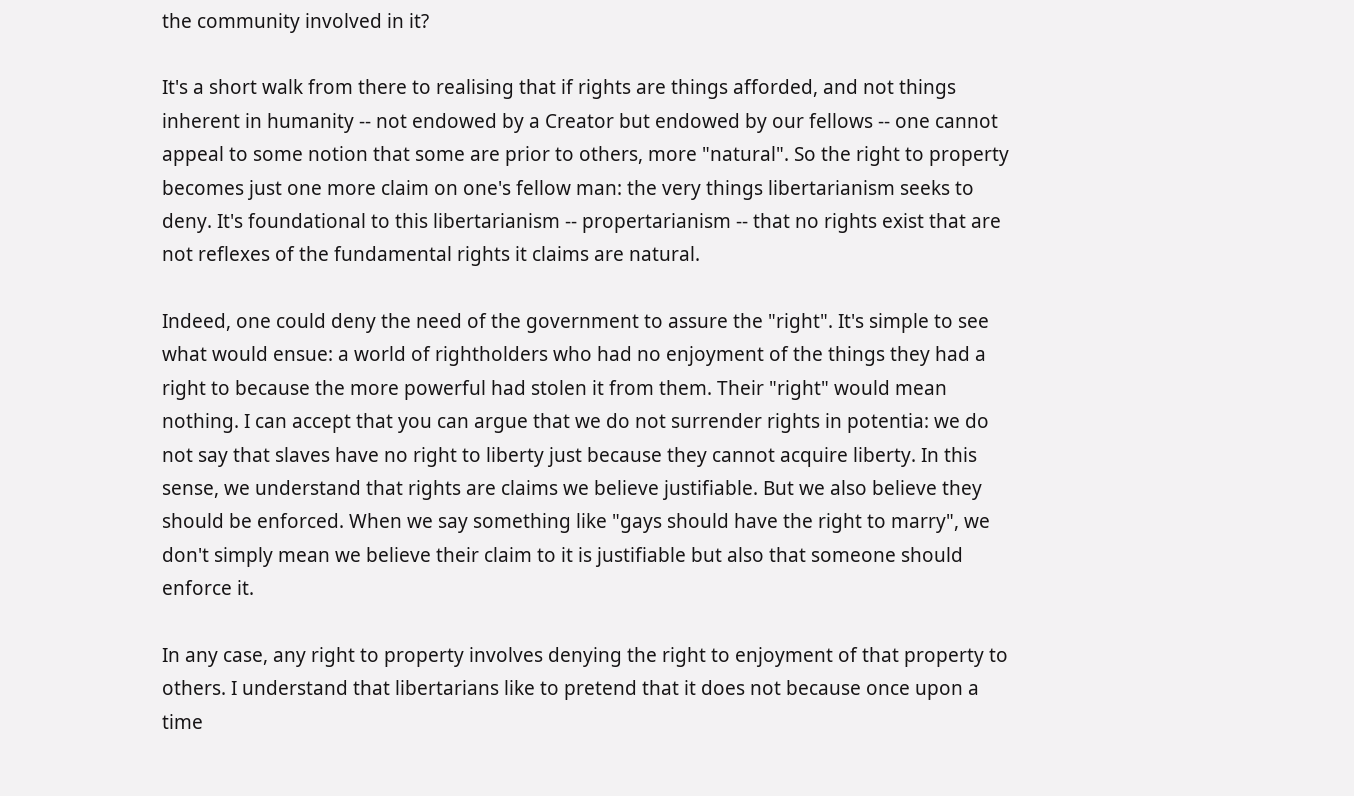the community involved in it?

It's a short walk from there to realising that if rights are things afforded, and not things inherent in humanity -- not endowed by a Creator but endowed by our fellows -- one cannot appeal to some notion that some are prior to others, more "natural". So the right to property becomes just one more claim on one's fellow man: the very things libertarianism seeks to deny. It's foundational to this libertarianism -- propertarianism -- that no rights exist that are not reflexes of the fundamental rights it claims are natural.

Indeed, one could deny the need of the government to assure the "right". It's simple to see what would ensue: a world of rightholders who had no enjoyment of the things they had a right to because the more powerful had stolen it from them. Their "right" would mean nothing. I can accept that you can argue that we do not surrender rights in potentia: we do not say that slaves have no right to liberty just because they cannot acquire liberty. In this sense, we understand that rights are claims we believe justifiable. But we also believe they should be enforced. When we say something like "gays should have the right to marry", we don't simply mean we believe their claim to it is justifiable but also that someone should enforce it.

In any case, any right to property involves denying the right to enjoyment of that property to others. I understand that libertarians like to pretend that it does not because once upon a time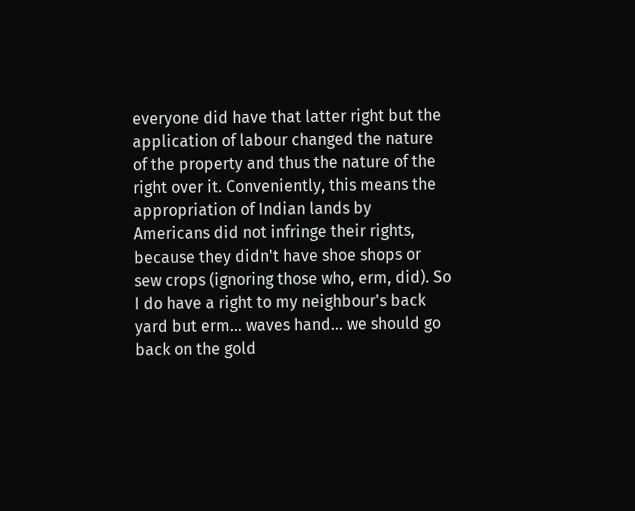everyone did have that latter right but the application of labour changed the nature of the property and thus the nature of the right over it. Conveniently, this means the appropriation of Indian lands by Americans did not infringe their rights, because they didn't have shoe shops or sew crops (ignoring those who, erm, did). So I do have a right to my neighbour's back yard but erm... waves hand... we should go back on the gold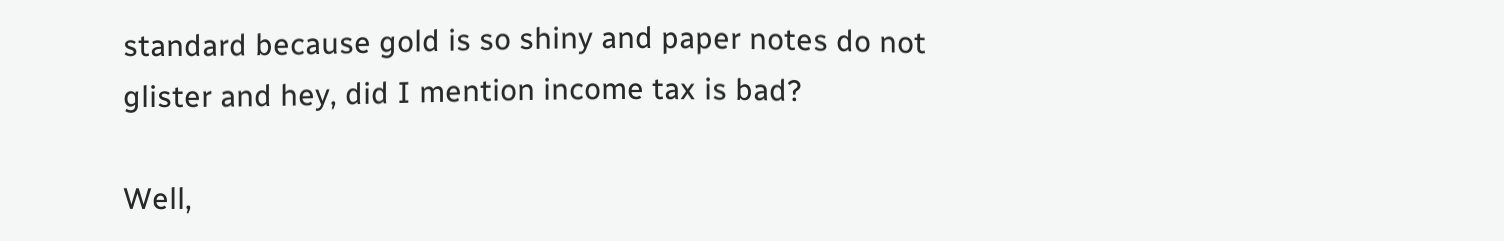standard because gold is so shiny and paper notes do not glister and hey, did I mention income tax is bad?

Well,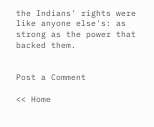the Indians' rights were like anyone else's: as strong as the power that backed them.


Post a Comment

<< Home